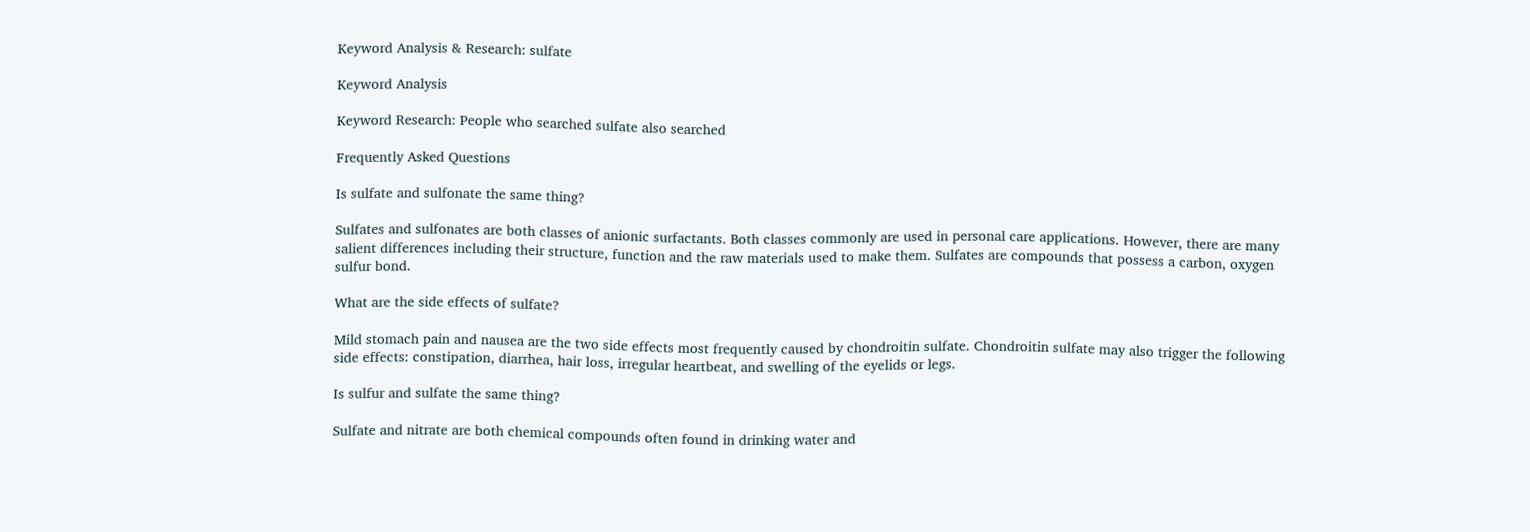Keyword Analysis & Research: sulfate

Keyword Analysis

Keyword Research: People who searched sulfate also searched

Frequently Asked Questions

Is sulfate and sulfonate the same thing?

Sulfates and sulfonates are both classes of anionic surfactants. Both classes commonly are used in personal care applications. However, there are many salient differences including their structure, function and the raw materials used to make them. Sulfates are compounds that possess a carbon, oxygen sulfur bond.

What are the side effects of sulfate?

Mild stomach pain and nausea are the two side effects most frequently caused by chondroitin sulfate. Chondroitin sulfate may also trigger the following side effects: constipation, diarrhea, hair loss, irregular heartbeat, and swelling of the eyelids or legs.

Is sulfur and sulfate the same thing?

Sulfate and nitrate are both chemical compounds often found in drinking water and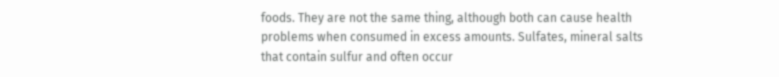foods. They are not the same thing, although both can cause health problems when consumed in excess amounts. Sulfates, mineral salts that contain sulfur and often occur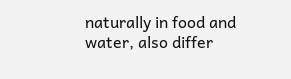naturally in food and water, also differ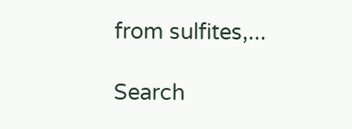from sulfites,...

Search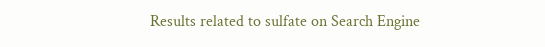Results related to sulfate on Search Engine